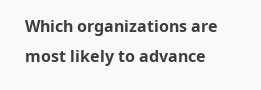Which organizations are most likely to advance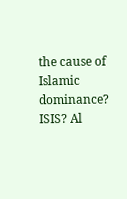the cause of Islamic dominance? ISIS? Al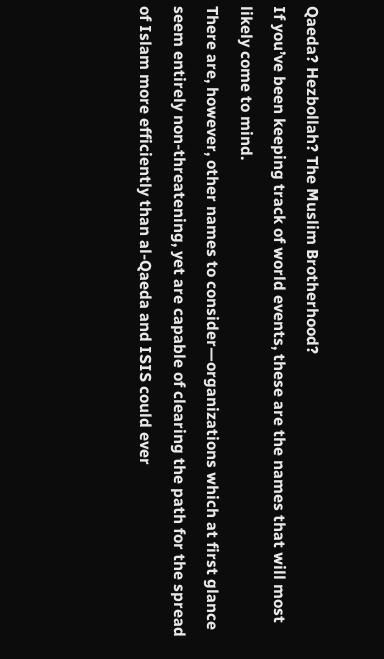Qaeda? Hezbollah? The Muslim Brotherhood?
If you’ve been keeping track of world events, these are the names that will most likely come to mind.
There are, however, other names to consider—organizations which at first glance seem entirely non-threatening, yet are capable of clearing the path for the spread of Islam more efficiently than al-Qaeda and ISIS could ever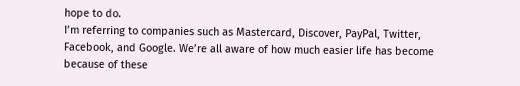hope to do.
I’m referring to companies such as Mastercard, Discover, PayPal, Twitter, Facebook, and Google. We’re all aware of how much easier life has become because of these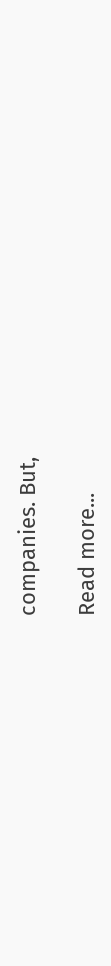companies. But,

Read more...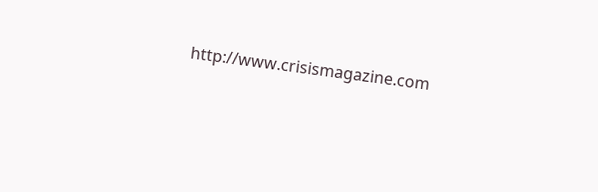http://www.crisismagazine.com